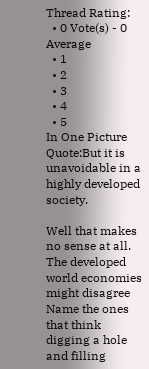Thread Rating:
  • 0 Vote(s) - 0 Average
  • 1
  • 2
  • 3
  • 4
  • 5
In One Picture
Quote:But it is unavoidable in a highly developed society.

Well that makes no sense at all.
The developed world economies might disagree
Name the ones that think digging a hole and filling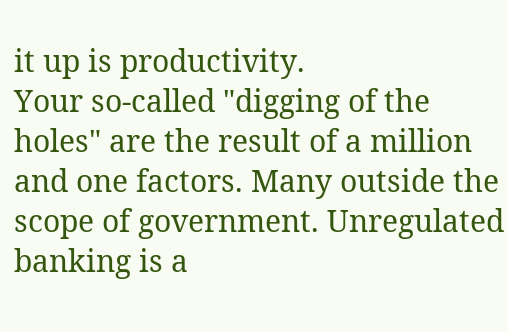it up is productivity.
Your so-called "digging of the holes" are the result of a million and one factors. Many outside the scope of government. Unregulated banking is a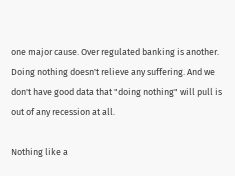one major cause. Over regulated banking is another. Doing nothing doesn't relieve any suffering. And we don't have good data that "doing nothing" will pull is out of any recession at all.

Nothing like a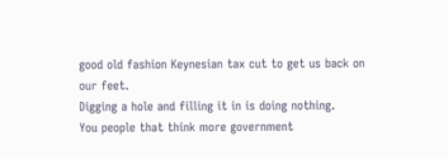good old fashion Keynesian tax cut to get us back on our feet.
Digging a hole and filling it in is doing nothing.
You people that think more government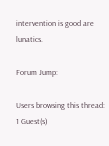intervention is good are lunatics.

Forum Jump:

Users browsing this thread: 1 Guest(s)